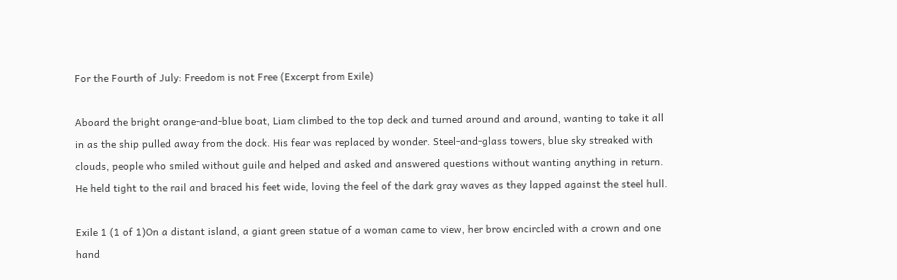For the Fourth of July: Freedom is not Free (Excerpt from Exile)

Aboard the bright orange-and-blue boat, Liam climbed to the top deck and turned around and around, wanting to take it all in as the ship pulled away from the dock. His fear was replaced by wonder. Steel-and-glass towers, blue sky streaked with clouds, people who smiled without guile and helped and asked and answered questions without wanting anything in return. He held tight to the rail and braced his feet wide, loving the feel of the dark gray waves as they lapped against the steel hull.

Exile 1 (1 of 1)On a distant island, a giant green statue of a woman came to view, her brow encircled with a crown and one hand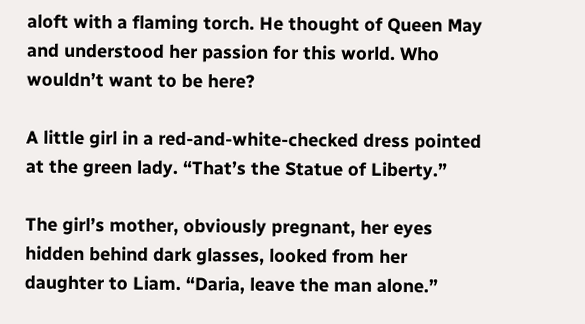aloft with a flaming torch. He thought of Queen May and understood her passion for this world. Who wouldn’t want to be here?

A little girl in a red-and-white-checked dress pointed at the green lady. “That’s the Statue of Liberty.”

The girl’s mother, obviously pregnant, her eyes hidden behind dark glasses, looked from her daughter to Liam. “Daria, leave the man alone.”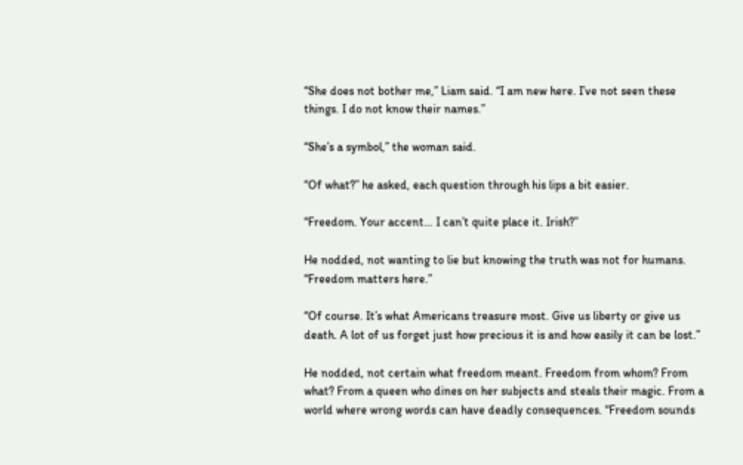“She does not bother me,” Liam said. “I am new here. I’ve not seen these things. I do not know their names.”

“She’s a symbol,” the woman said.

“Of what?” he asked, each question through his lips a bit easier.

“Freedom. Your accent… I can’t quite place it. Irish?”

He nodded, not wanting to lie but knowing the truth was not for humans. “Freedom matters here.”

“Of course. It’s what Americans treasure most. Give us liberty or give us death. A lot of us forget just how precious it is and how easily it can be lost.”

He nodded, not certain what freedom meant. Freedom from whom? From what? From a queen who dines on her subjects and steals their magic. From a world where wrong words can have deadly consequences. “Freedom sounds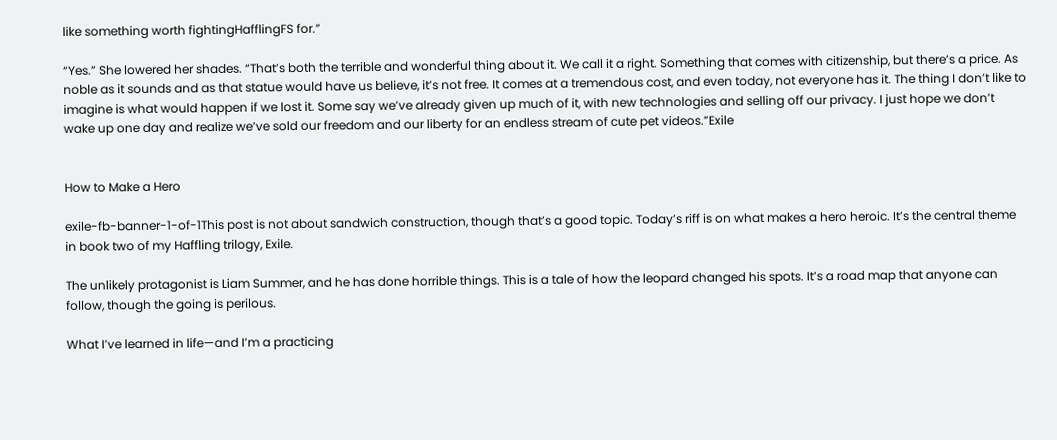like something worth fightingHafflingFS for.”

“Yes.” She lowered her shades. “That’s both the terrible and wonderful thing about it. We call it a right. Something that comes with citizenship, but there’s a price. As noble as it sounds and as that statue would have us believe, it’s not free. It comes at a tremendous cost, and even today, not everyone has it. The thing I don’t like to imagine is what would happen if we lost it. Some say we’ve already given up much of it, with new technologies and selling off our privacy. I just hope we don’t wake up one day and realize we’ve sold our freedom and our liberty for an endless stream of cute pet videos.”Exile


How to Make a Hero

exile-fb-banner-1-of-1This post is not about sandwich construction, though that’s a good topic. Today’s riff is on what makes a hero heroic. It’s the central theme in book two of my Haffling trilogy, Exile.

The unlikely protagonist is Liam Summer, and he has done horrible things. This is a tale of how the leopard changed his spots. It’s a road map that anyone can follow, though the going is perilous.

What I’ve learned in life—and I’m a practicing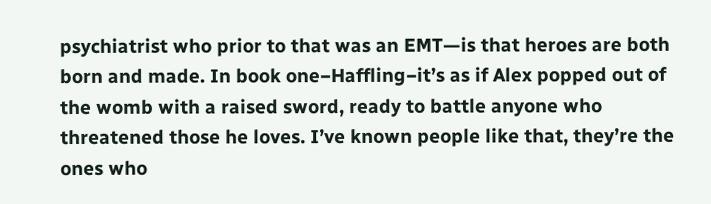psychiatrist who prior to that was an EMT—is that heroes are both born and made. In book one−Haffling−it’s as if Alex popped out of the womb with a raised sword, ready to battle anyone who threatened those he loves. I’ve known people like that, they’re the ones who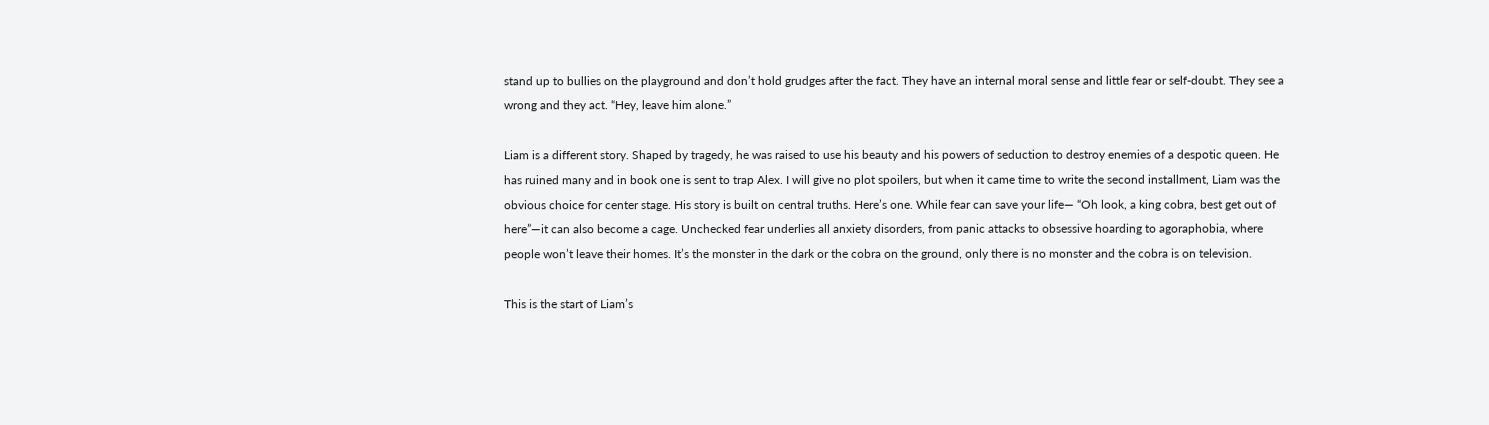stand up to bullies on the playground and don’t hold grudges after the fact. They have an internal moral sense and little fear or self-doubt. They see a wrong and they act. “Hey, leave him alone.”

Liam is a different story. Shaped by tragedy, he was raised to use his beauty and his powers of seduction to destroy enemies of a despotic queen. He has ruined many and in book one is sent to trap Alex. I will give no plot spoilers, but when it came time to write the second installment, Liam was the obvious choice for center stage. His story is built on central truths. Here’s one. While fear can save your life— “Oh look, a king cobra, best get out of here”—it can also become a cage. Unchecked fear underlies all anxiety disorders, from panic attacks to obsessive hoarding to agoraphobia, where people won’t leave their homes. It’s the monster in the dark or the cobra on the ground, only there is no monster and the cobra is on television.

This is the start of Liam’s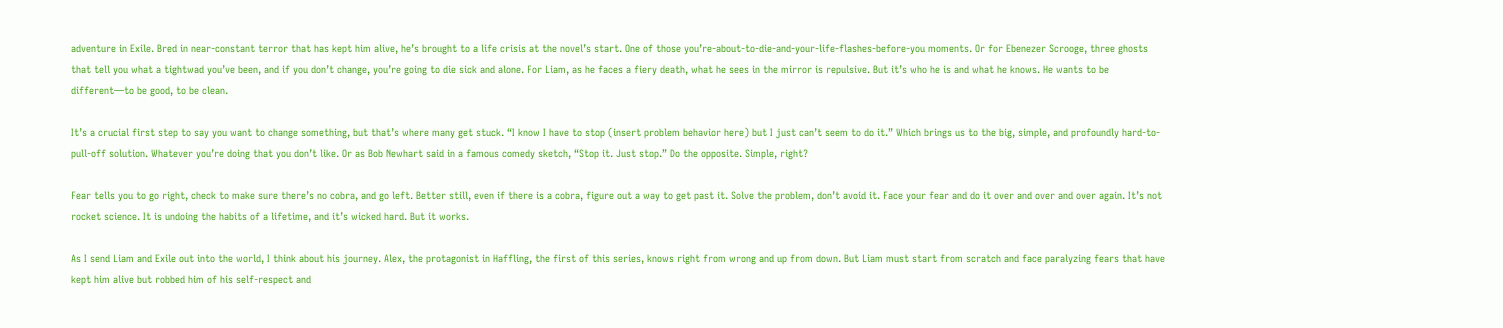adventure in Exile. Bred in near-constant terror that has kept him alive, he’s brought to a life crisis at the novel’s start. One of those you’re-about-to-die-and-your-life-flashes-before-you moments. Or for Ebenezer Scrooge, three ghosts that tell you what a tightwad you’ve been, and if you don’t change, you’re going to die sick and alone. For Liam, as he faces a fiery death, what he sees in the mirror is repulsive. But it’s who he is and what he knows. He wants to be different—to be good, to be clean.

It’s a crucial first step to say you want to change something, but that’s where many get stuck. “I know I have to stop (insert problem behavior here) but I just can’t seem to do it.” Which brings us to the big, simple, and profoundly hard-to-pull-off solution. Whatever you’re doing that you don’t like. Or as Bob Newhart said in a famous comedy sketch, “Stop it. Just stop.” Do the opposite. Simple, right?

Fear tells you to go right, check to make sure there’s no cobra, and go left. Better still, even if there is a cobra, figure out a way to get past it. Solve the problem, don’t avoid it. Face your fear and do it over and over and over again. It’s not rocket science. It is undoing the habits of a lifetime, and it’s wicked hard. But it works.

As I send Liam and Exile out into the world, I think about his journey. Alex, the protagonist in Haffling, the first of this series, knows right from wrong and up from down. But Liam must start from scratch and face paralyzing fears that have kept him alive but robbed him of his self-respect and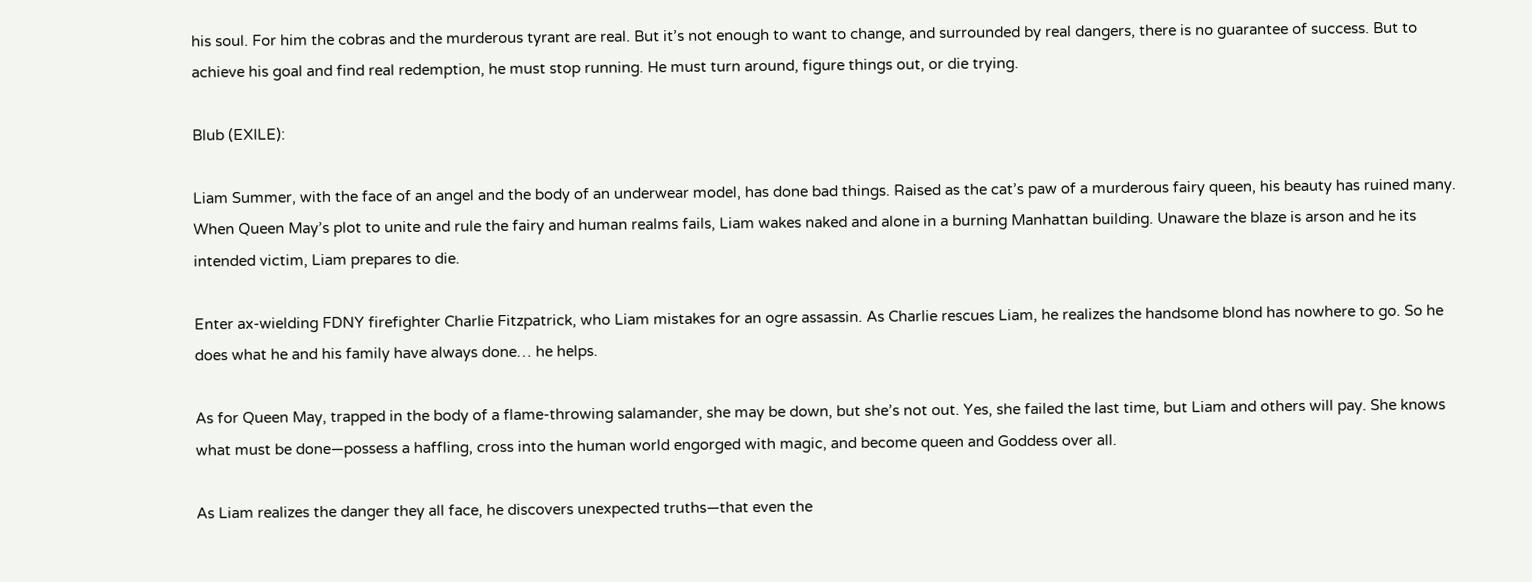his soul. For him the cobras and the murderous tyrant are real. But it’s not enough to want to change, and surrounded by real dangers, there is no guarantee of success. But to achieve his goal and find real redemption, he must stop running. He must turn around, figure things out, or die trying.

Blub (EXILE):

Liam Summer, with the face of an angel and the body of an underwear model, has done bad things. Raised as the cat’s paw of a murderous fairy queen, his beauty has ruined many. When Queen May’s plot to unite and rule the fairy and human realms fails, Liam wakes naked and alone in a burning Manhattan building. Unaware the blaze is arson and he its intended victim, Liam prepares to die.

Enter ax-wielding FDNY firefighter Charlie Fitzpatrick, who Liam mistakes for an ogre assassin. As Charlie rescues Liam, he realizes the handsome blond has nowhere to go. So he does what he and his family have always done… he helps.

As for Queen May, trapped in the body of a flame-throwing salamander, she may be down, but she’s not out. Yes, she failed the last time, but Liam and others will pay. She knows what must be done—possess a haffling, cross into the human world engorged with magic, and become queen and Goddess over all.

As Liam realizes the danger they all face, he discovers unexpected truths—that even the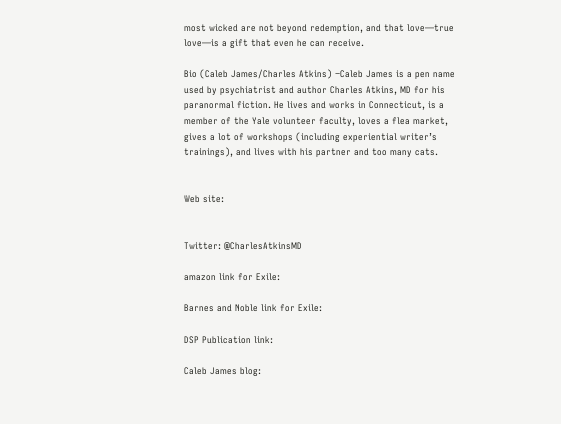most wicked are not beyond redemption, and that love—true love—is a gift that even he can receive.

Bio (Caleb James/Charles Atkins) −Caleb James is a pen name used by psychiatrist and author Charles Atkins, MD for his paranormal fiction. He lives and works in Connecticut, is a member of the Yale volunteer faculty, loves a flea market, gives a lot of workshops (including experiential writer’s trainings), and lives with his partner and too many cats.


Web site:


Twitter: @CharlesAtkinsMD

amazon link for Exile:

Barnes and Noble link for Exile:

DSP Publication link:

Caleb James blog: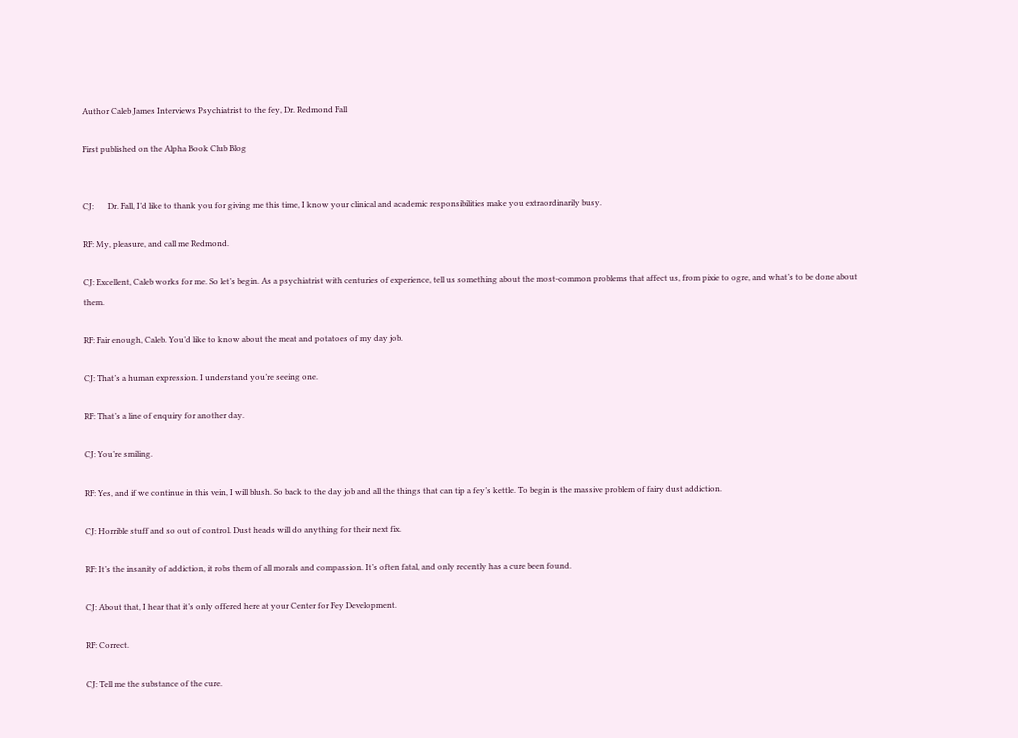Author Caleb James Interviews Psychiatrist to the fey, Dr. Redmond Fall

First published on the Alpha Book Club Blog


CJ:       Dr. Fall, I’d like to thank you for giving me this time, I know your clinical and academic responsibilities make you extraordinarily busy.

RF: My, pleasure, and call me Redmond.

CJ: Excellent, Caleb works for me. So let’s begin. As a psychiatrist with centuries of experience, tell us something about the most-common problems that affect us, from pixie to ogre, and what’s to be done about them.

RF: Fair enough, Caleb. You’d like to know about the meat and potatoes of my day job.

CJ: That’s a human expression. I understand you’re seeing one.

RF: That’s a line of enquiry for another day.

CJ: You’re smiling.

RF: Yes, and if we continue in this vein, I will blush. So back to the day job and all the things that can tip a fey’s kettle. To begin is the massive problem of fairy dust addiction.

CJ: Horrible stuff and so out of control. Dust heads will do anything for their next fix.

RF: It’s the insanity of addiction, it robs them of all morals and compassion. It’s often fatal, and only recently has a cure been found.

CJ: About that, I hear that it’s only offered here at your Center for Fey Development.

RF: Correct.

CJ: Tell me the substance of the cure.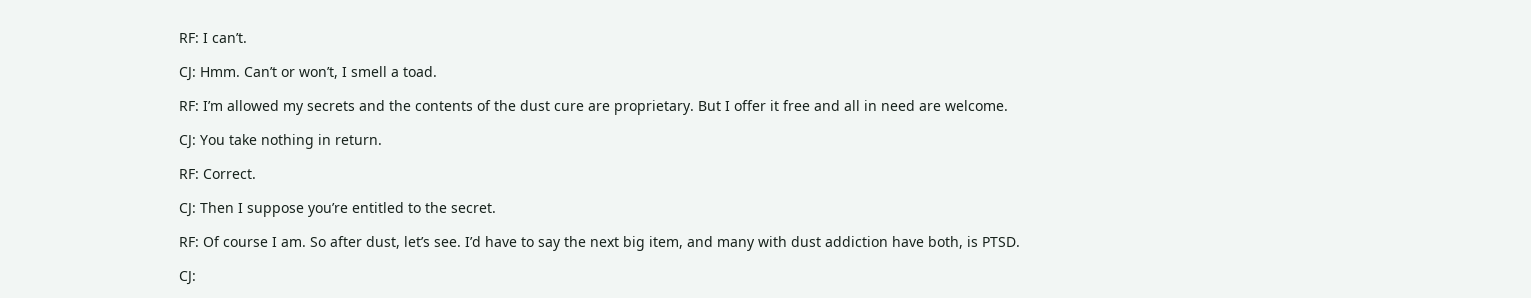RF: I can’t.

CJ: Hmm. Can’t or won’t, I smell a toad.

RF: I’m allowed my secrets and the contents of the dust cure are proprietary. But I offer it free and all in need are welcome.

CJ: You take nothing in return.

RF: Correct.

CJ: Then I suppose you’re entitled to the secret.

RF: Of course I am. So after dust, let’s see. I’d have to say the next big item, and many with dust addiction have both, is PTSD.

CJ: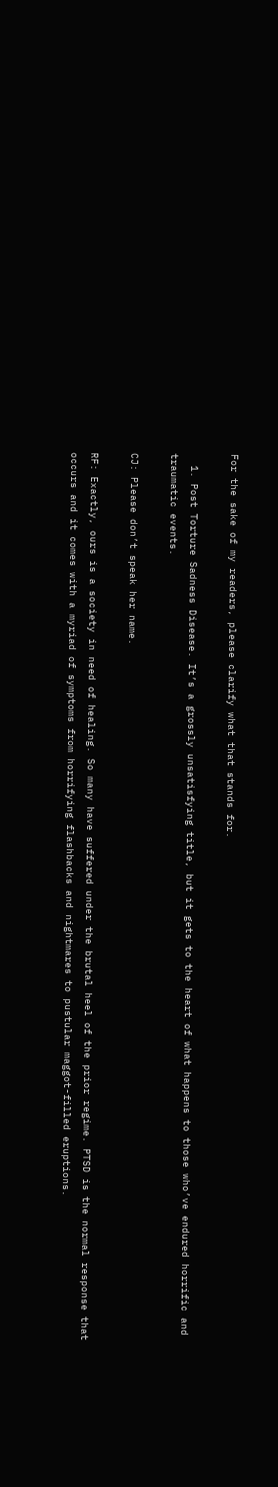For the sake of my readers, please clarify what that stands for.

  1. Post Torture Sadness Disease. It’s a grossly unsatisfying title, but it gets to the heart of what happens to those who’ve endured horrific and traumatic events.

CJ: Please don’t speak her name.

RF: Exactly, ours is a society in need of healing. So many have suffered under the brutal heel of the prior regime. PTSD is the normal response that occurs and it comes with a myriad of symptoms from horrifying flashbacks and nightmares to pustular maggot-filled eruptions.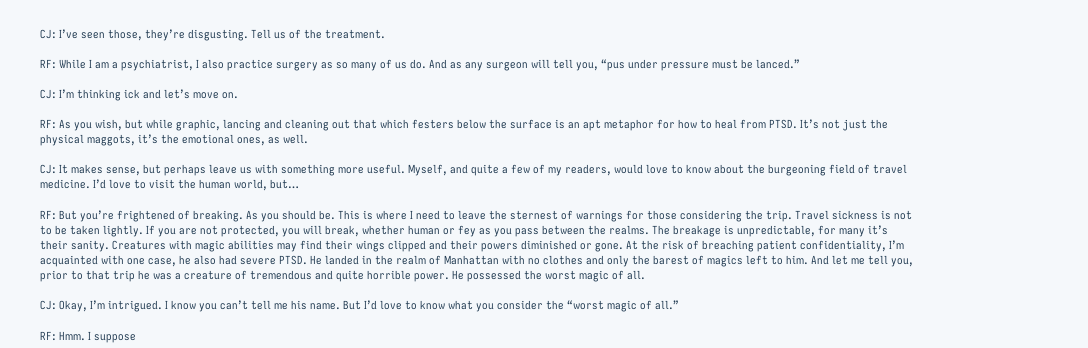CJ: I’ve seen those, they’re disgusting. Tell us of the treatment.

RF: While I am a psychiatrist, I also practice surgery as so many of us do. And as any surgeon will tell you, “pus under pressure must be lanced.”

CJ: I’m thinking ick and let’s move on.

RF: As you wish, but while graphic, lancing and cleaning out that which festers below the surface is an apt metaphor for how to heal from PTSD. It’s not just the physical maggots, it’s the emotional ones, as well.

CJ: It makes sense, but perhaps leave us with something more useful. Myself, and quite a few of my readers, would love to know about the burgeoning field of travel medicine. I’d love to visit the human world, but…

RF: But you’re frightened of breaking. As you should be. This is where I need to leave the sternest of warnings for those considering the trip. Travel sickness is not to be taken lightly. If you are not protected, you will break, whether human or fey as you pass between the realms. The breakage is unpredictable, for many it’s their sanity. Creatures with magic abilities may find their wings clipped and their powers diminished or gone. At the risk of breaching patient confidentiality, I’m acquainted with one case, he also had severe PTSD. He landed in the realm of Manhattan with no clothes and only the barest of magics left to him. And let me tell you, prior to that trip he was a creature of tremendous and quite horrible power. He possessed the worst magic of all.

CJ: Okay, I’m intrigued. I know you can’t tell me his name. But I’d love to know what you consider the “worst magic of all.”

RF: Hmm. I suppose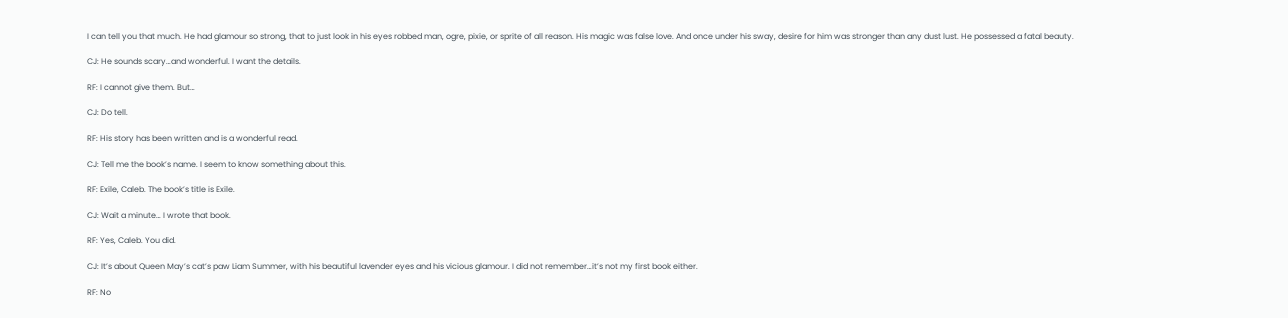I can tell you that much. He had glamour so strong, that to just look in his eyes robbed man, ogre, pixie, or sprite of all reason. His magic was false love. And once under his sway, desire for him was stronger than any dust lust. He possessed a fatal beauty.

CJ: He sounds scary…and wonderful. I want the details.

RF: I cannot give them. But…

CJ: Do tell.

RF: His story has been written and is a wonderful read.

CJ: Tell me the book’s name. I seem to know something about this.

RF: Exile, Caleb. The book’s title is Exile.

CJ: Wait a minute… I wrote that book.

RF: Yes, Caleb. You did.

CJ: It’s about Queen May’s cat’s paw Liam Summer, with his beautiful lavender eyes and his vicious glamour. I did not remember…it’s not my first book either.

RF: No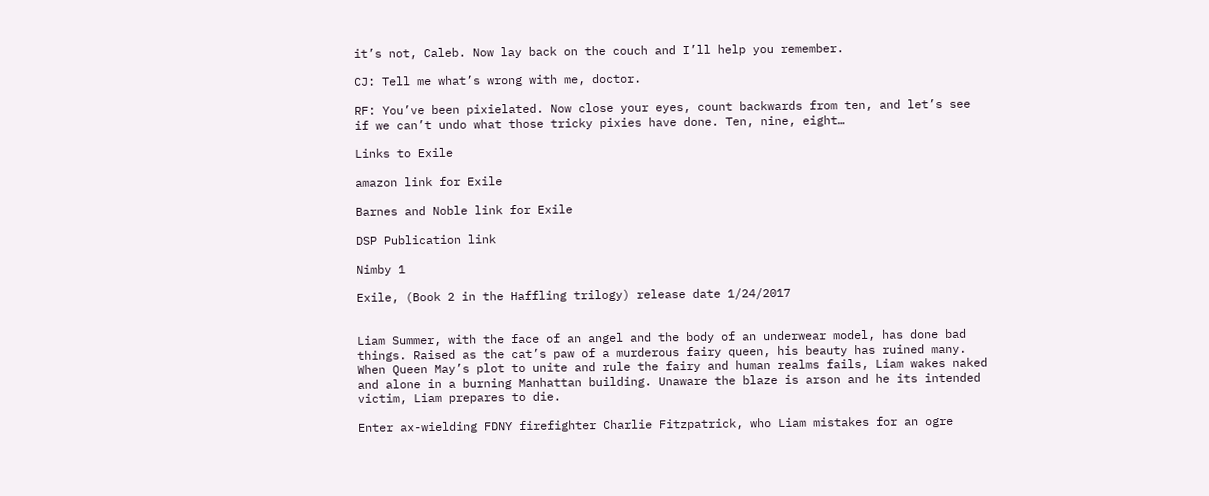it’s not, Caleb. Now lay back on the couch and I’ll help you remember.

CJ: Tell me what’s wrong with me, doctor.

RF: You’ve been pixielated. Now close your eyes, count backwards from ten, and let’s see if we can’t undo what those tricky pixies have done. Ten, nine, eight…

Links to Exile

amazon link for Exile

Barnes and Noble link for Exile

DSP Publication link

Nimby 1

Exile, (Book 2 in the Haffling trilogy) release date 1/24/2017


Liam Summer, with the face of an angel and the body of an underwear model, has done bad things. Raised as the cat’s paw of a murderous fairy queen, his beauty has ruined many. When Queen May’s plot to unite and rule the fairy and human realms fails, Liam wakes naked and alone in a burning Manhattan building. Unaware the blaze is arson and he its intended victim, Liam prepares to die.

Enter ax-wielding FDNY firefighter Charlie Fitzpatrick, who Liam mistakes for an ogre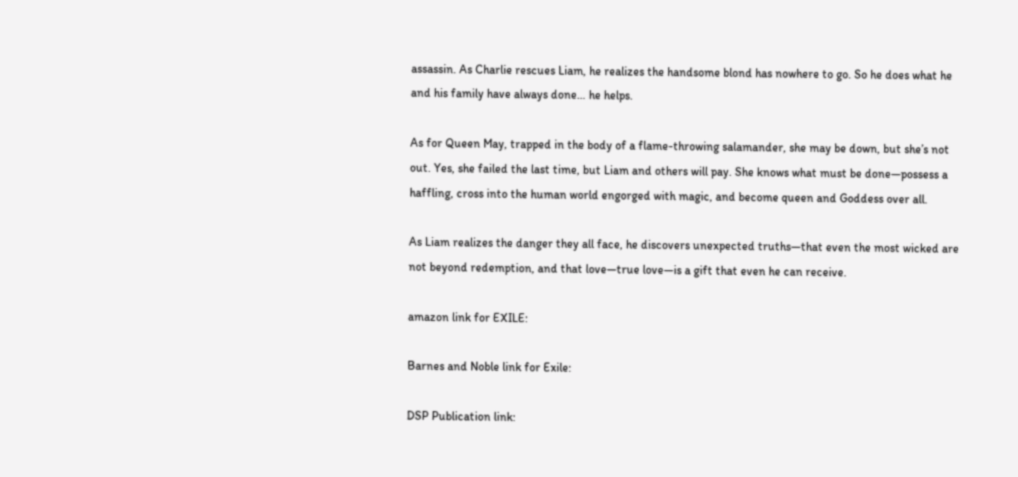assassin. As Charlie rescues Liam, he realizes the handsome blond has nowhere to go. So he does what he and his family have always done… he helps.

As for Queen May, trapped in the body of a flame-throwing salamander, she may be down, but she’s not out. Yes, she failed the last time, but Liam and others will pay. She knows what must be done—possess a haffling, cross into the human world engorged with magic, and become queen and Goddess over all.

As Liam realizes the danger they all face, he discovers unexpected truths—that even the most wicked are not beyond redemption, and that love—true love—is a gift that even he can receive.

amazon link for EXILE:

Barnes and Noble link for Exile:

DSP Publication link: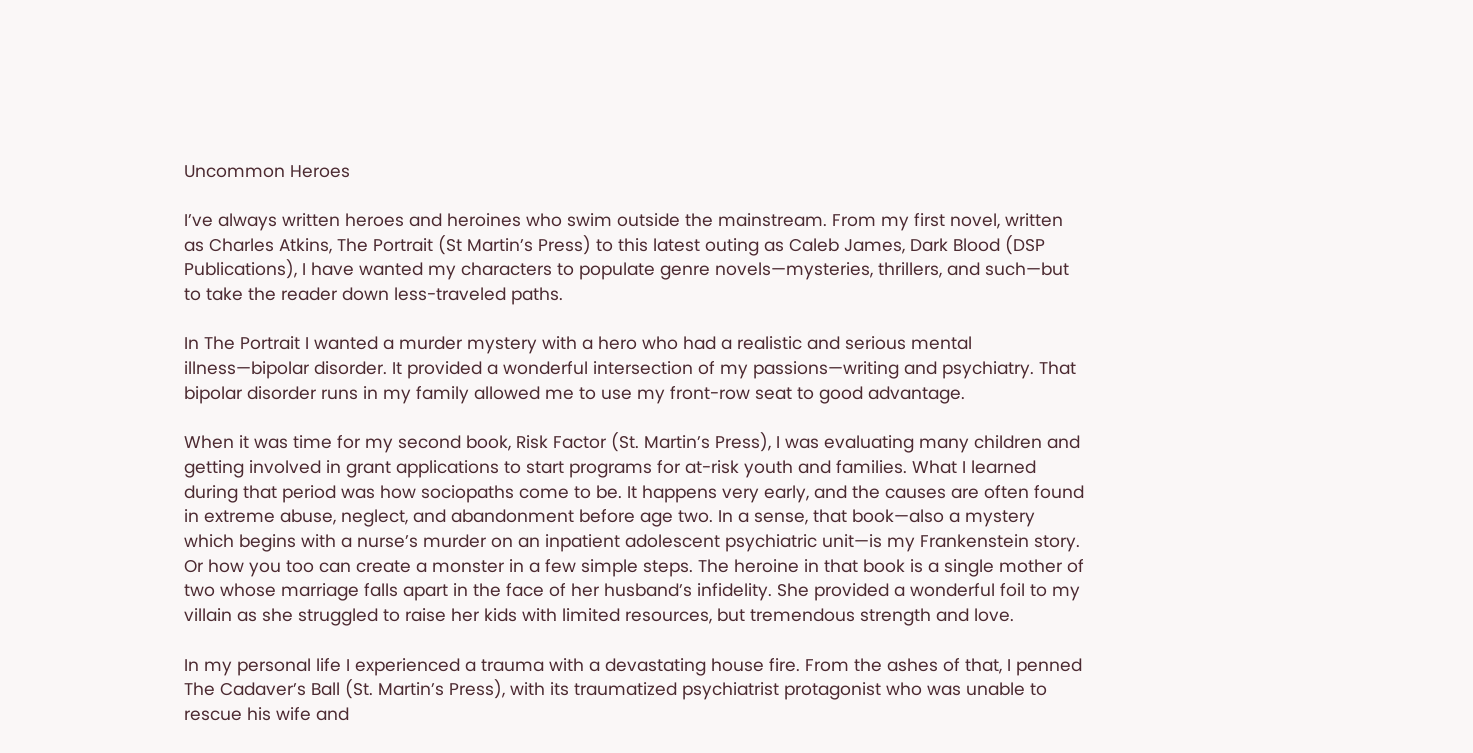Uncommon Heroes

I’ve always written heroes and heroines who swim outside the mainstream. From my first novel, written as Charles Atkins, The Portrait (St Martin’s Press) to this latest outing as Caleb James, Dark Blood (DSP Publications), I have wanted my characters to populate genre novels—mysteries, thrillers, and such—but to take the reader down less-traveled paths.

In The Portrait I wanted a murder mystery with a hero who had a realistic and serious mental illness—bipolar disorder. It provided a wonderful intersection of my passions—writing and psychiatry. That bipolar disorder runs in my family allowed me to use my front-row seat to good advantage.

When it was time for my second book, Risk Factor (St. Martin’s Press), I was evaluating many children and getting involved in grant applications to start programs for at-risk youth and families. What I learned during that period was how sociopaths come to be. It happens very early, and the causes are often found in extreme abuse, neglect, and abandonment before age two. In a sense, that book—also a mystery which begins with a nurse’s murder on an inpatient adolescent psychiatric unit—is my Frankenstein story. Or how you too can create a monster in a few simple steps. The heroine in that book is a single mother of two whose marriage falls apart in the face of her husband’s infidelity. She provided a wonderful foil to my villain as she struggled to raise her kids with limited resources, but tremendous strength and love.

In my personal life I experienced a trauma with a devastating house fire. From the ashes of that, I penned The Cadaver’s Ball (St. Martin’s Press), with its traumatized psychiatrist protagonist who was unable to rescue his wife and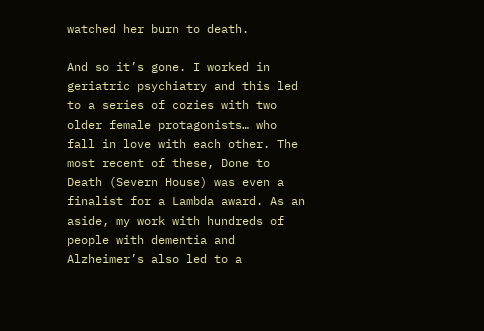watched her burn to death.

And so it’s gone. I worked in geriatric psychiatry and this led to a series of cozies with two older female protagonists… who fall in love with each other. The most recent of these, Done to Death (Severn House) was even a finalist for a Lambda award. As an aside, my work with hundreds of people with dementia and Alzheimer’s also led to a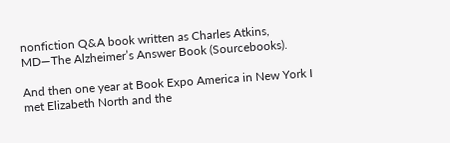nonfiction Q&A book written as Charles Atkins, MD—The Alzheimer’s Answer Book (Sourcebooks).

And then one year at Book Expo America in New York I met Elizabeth North and the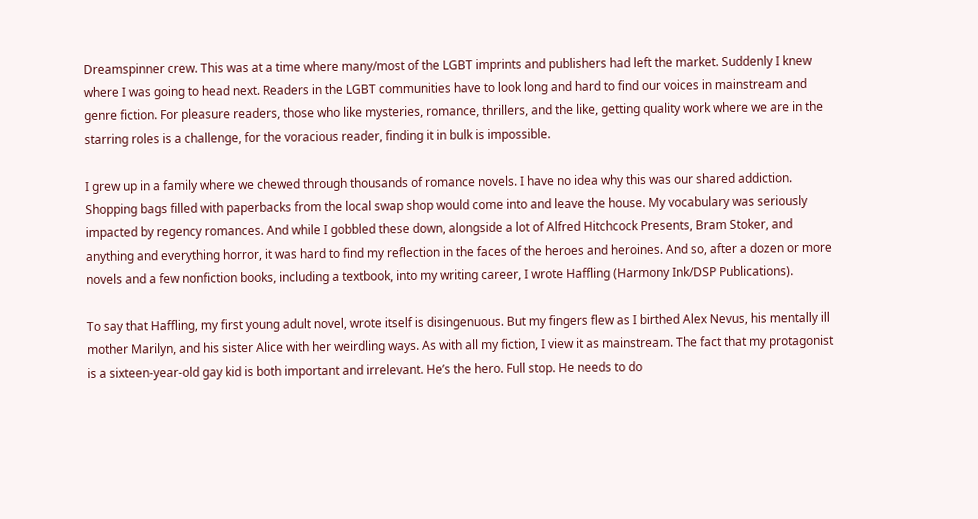Dreamspinner crew. This was at a time where many/most of the LGBT imprints and publishers had left the market. Suddenly I knew where I was going to head next. Readers in the LGBT communities have to look long and hard to find our voices in mainstream and genre fiction. For pleasure readers, those who like mysteries, romance, thrillers, and the like, getting quality work where we are in the starring roles is a challenge, for the voracious reader, finding it in bulk is impossible.

I grew up in a family where we chewed through thousands of romance novels. I have no idea why this was our shared addiction. Shopping bags filled with paperbacks from the local swap shop would come into and leave the house. My vocabulary was seriously impacted by regency romances. And while I gobbled these down, alongside a lot of Alfred Hitchcock Presents, Bram Stoker, and anything and everything horror, it was hard to find my reflection in the faces of the heroes and heroines. And so, after a dozen or more novels and a few nonfiction books, including a textbook, into my writing career, I wrote Haffling (Harmony Ink/DSP Publications).

To say that Haffling, my first young adult novel, wrote itself is disingenuous. But my fingers flew as I birthed Alex Nevus, his mentally ill mother Marilyn, and his sister Alice with her weirdling ways. As with all my fiction, I view it as mainstream. The fact that my protagonist is a sixteen-year-old gay kid is both important and irrelevant. He’s the hero. Full stop. He needs to do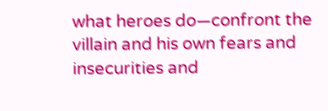what heroes do—confront the villain and his own fears and insecurities and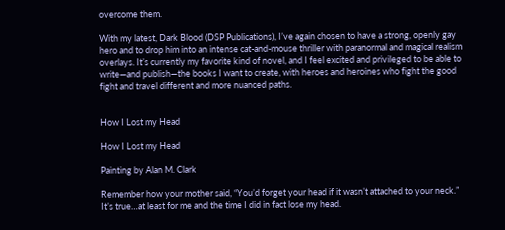overcome them.

With my latest, Dark Blood (DSP Publications), I’ve again chosen to have a strong, openly gay hero and to drop him into an intense cat-and-mouse thriller with paranormal and magical realism overlays. It’s currently my favorite kind of novel, and I feel excited and privileged to be able to write—and publish—the books I want to create, with heroes and heroines who fight the good fight and travel different and more nuanced paths.


How I Lost my Head

How I Lost my Head

Painting by Alan M. Clark

Remember how your mother said, “You’d forget your head if it wasn’t attached to your neck.” It’s true…at least for me and the time I did in fact lose my head.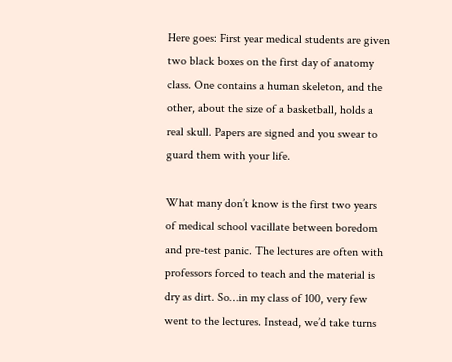Here goes: First year medical students are given two black boxes on the first day of anatomy class. One contains a human skeleton, and the other, about the size of a basketball, holds a real skull. Papers are signed and you swear to guard them with your life.

What many don’t know is the first two years of medical school vacillate between boredom and pre-test panic. The lectures are often with professors forced to teach and the material is dry as dirt. So…in my class of 100, very few went to the lectures. Instead, we’d take turns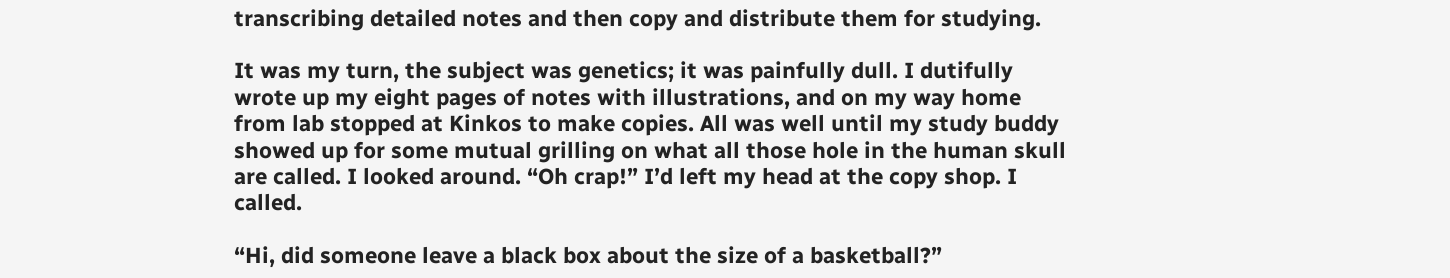transcribing detailed notes and then copy and distribute them for studying.

It was my turn, the subject was genetics; it was painfully dull. I dutifully wrote up my eight pages of notes with illustrations, and on my way home from lab stopped at Kinkos to make copies. All was well until my study buddy showed up for some mutual grilling on what all those hole in the human skull are called. I looked around. “Oh crap!” I’d left my head at the copy shop. I called.

“Hi, did someone leave a black box about the size of a basketball?”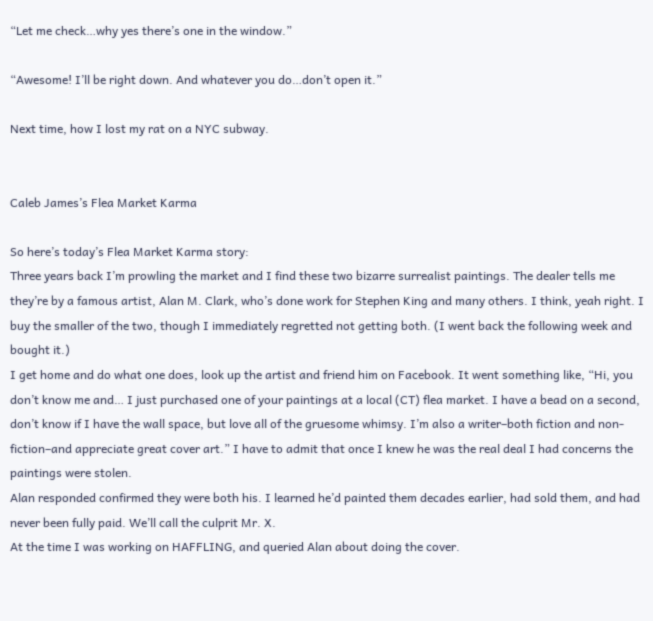“Let me check…why yes there’s one in the window.”

“Awesome! I’ll be right down. And whatever you do…don’t open it.”

Next time, how I lost my rat on a NYC subway.


Caleb James’s Flea Market Karma

So here’s today’s Flea Market Karma story:
Three years back I’m prowling the market and I find these two bizarre surrealist paintings. The dealer tells me they’re by a famous artist, Alan M. Clark, who’s done work for Stephen King and many others. I think, yeah right. I buy the smaller of the two, though I immediately regretted not getting both. (I went back the following week and bought it.)
I get home and do what one does, look up the artist and friend him on Facebook. It went something like, “Hi, you don’t know me and… I just purchased one of your paintings at a local (CT) flea market. I have a bead on a second, don’t know if I have the wall space, but love all of the gruesome whimsy. I’m also a writer–both fiction and non-fiction–and appreciate great cover art.” I have to admit that once I knew he was the real deal I had concerns the paintings were stolen.
Alan responded confirmed they were both his. I learned he’d painted them decades earlier, had sold them, and had never been fully paid. We’ll call the culprit Mr. X.
At the time I was working on HAFFLING, and queried Alan about doing the cover.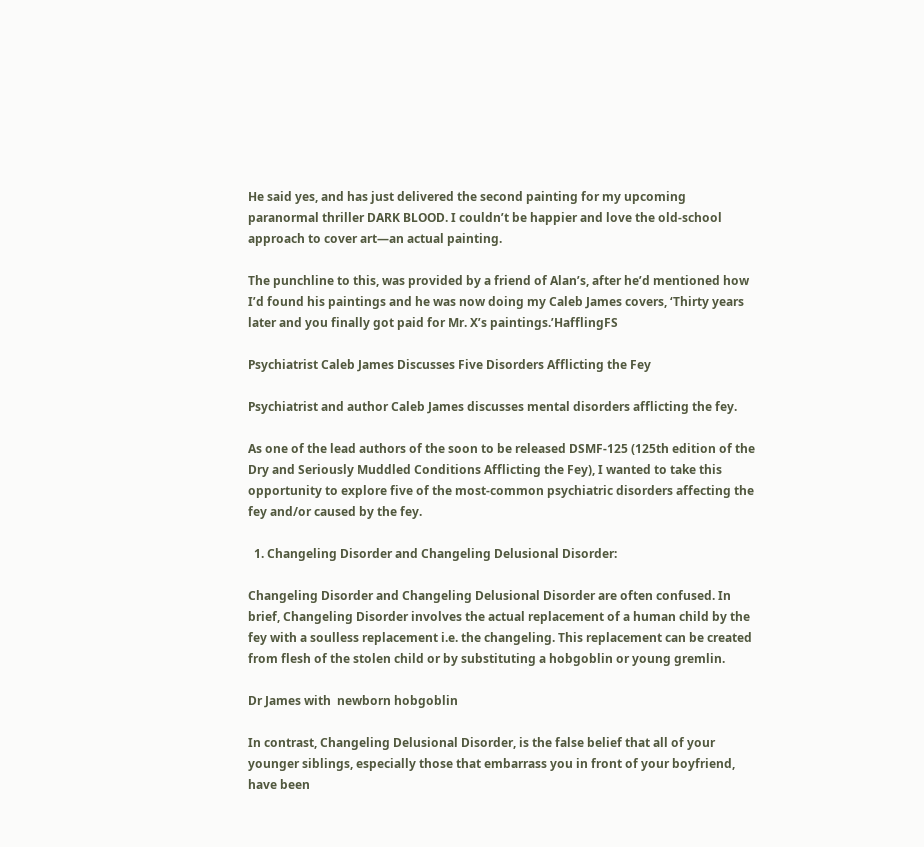He said yes, and has just delivered the second painting for my upcoming paranormal thriller DARK BLOOD. I couldn’t be happier and love the old-school approach to cover art—an actual painting.

The punchline to this, was provided by a friend of Alan’s, after he’d mentioned how I’d found his paintings and he was now doing my Caleb James covers, ‘Thirty years later and you finally got paid for Mr. X’s paintings.’HafflingFS

Psychiatrist Caleb James Discusses Five Disorders Afflicting the Fey

Psychiatrist and author Caleb James discusses mental disorders afflicting the fey.

As one of the lead authors of the soon to be released DSMF-125 (125th edition of the Dry and Seriously Muddled Conditions Afflicting the Fey), I wanted to take this opportunity to explore five of the most-common psychiatric disorders affecting the fey and/or caused by the fey.

  1. Changeling Disorder and Changeling Delusional Disorder:

Changeling Disorder and Changeling Delusional Disorder are often confused. In brief, Changeling Disorder involves the actual replacement of a human child by the fey with a soulless replacement i.e. the changeling. This replacement can be created from flesh of the stolen child or by substituting a hobgoblin or young gremlin.

Dr James with  newborn hobgoblin

In contrast, Changeling Delusional Disorder, is the false belief that all of your younger siblings, especially those that embarrass you in front of your boyfriend, have been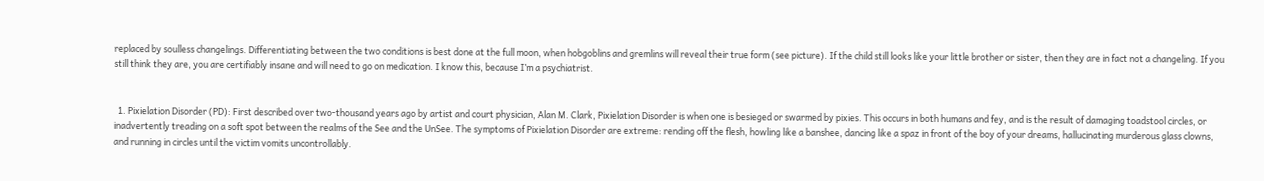replaced by soulless changelings. Differentiating between the two conditions is best done at the full moon, when hobgoblins and gremlins will reveal their true form (see picture). If the child still looks like your little brother or sister, then they are in fact not a changeling. If you still think they are, you are certifiably insane and will need to go on medication. I know this, because I’m a psychiatrist.


  1. Pixielation Disorder (PD): First described over two-thousand years ago by artist and court physician, Alan M. Clark, Pixielation Disorder is when one is besieged or swarmed by pixies. This occurs in both humans and fey, and is the result of damaging toadstool circles, or inadvertently treading on a soft spot between the realms of the See and the UnSee. The symptoms of Pixielation Disorder are extreme: rending off the flesh, howling like a banshee, dancing like a spaz in front of the boy of your dreams, hallucinating murderous glass clowns, and running in circles until the victim vomits uncontrollably.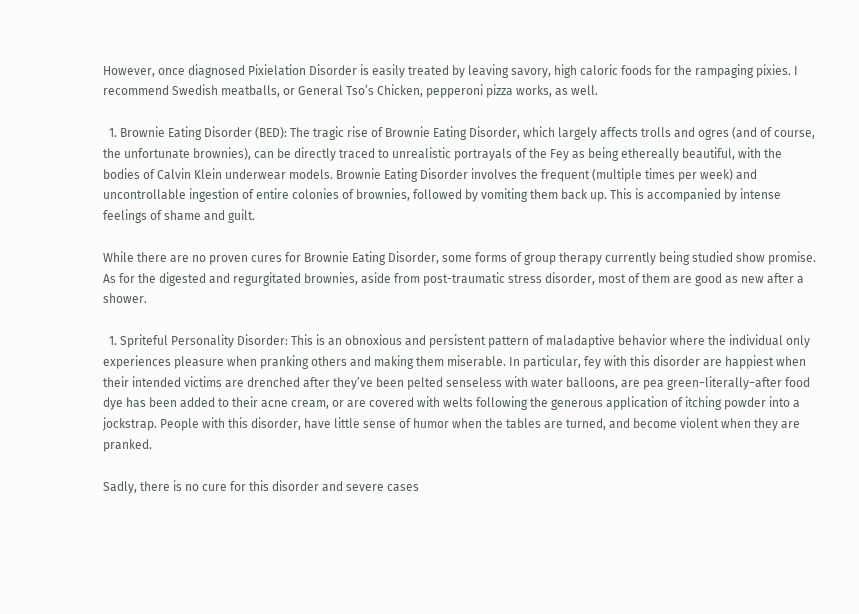However, once diagnosed Pixielation Disorder is easily treated by leaving savory, high caloric foods for the rampaging pixies. I recommend Swedish meatballs, or General Tso’s Chicken, pepperoni pizza works, as well.

  1. Brownie Eating Disorder (BED): The tragic rise of Brownie Eating Disorder, which largely affects trolls and ogres (and of course, the unfortunate brownies), can be directly traced to unrealistic portrayals of the Fey as being ethereally beautiful, with the bodies of Calvin Klein underwear models. Brownie Eating Disorder involves the frequent (multiple times per week) and uncontrollable ingestion of entire colonies of brownies, followed by vomiting them back up. This is accompanied by intense feelings of shame and guilt.

While there are no proven cures for Brownie Eating Disorder, some forms of group therapy currently being studied show promise.  As for the digested and regurgitated brownies, aside from post-traumatic stress disorder, most of them are good as new after a shower.

  1. Spriteful Personality Disorder: This is an obnoxious and persistent pattern of maladaptive behavior where the individual only experiences pleasure when pranking others and making them miserable. In particular, fey with this disorder are happiest when their intended victims are drenched after they’ve been pelted senseless with water balloons, are pea green−literally−after food dye has been added to their acne cream, or are covered with welts following the generous application of itching powder into a jockstrap. People with this disorder, have little sense of humor when the tables are turned, and become violent when they are pranked.

Sadly, there is no cure for this disorder and severe cases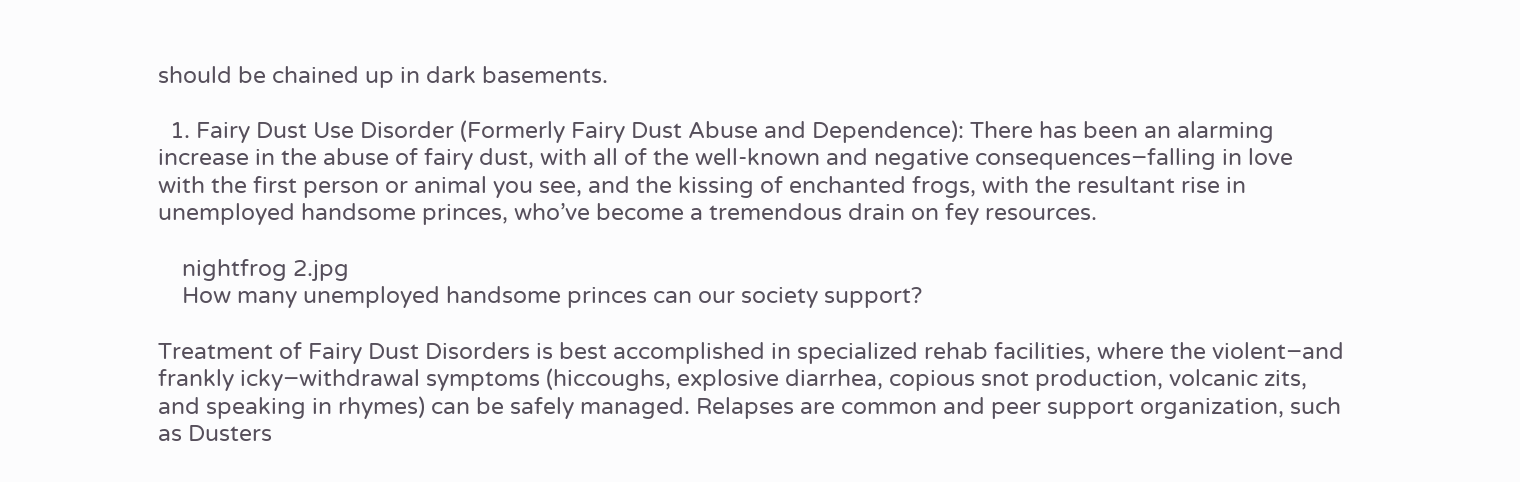should be chained up in dark basements.

  1. Fairy Dust Use Disorder (Formerly Fairy Dust Abuse and Dependence): There has been an alarming increase in the abuse of fairy dust, with all of the well-known and negative consequences−falling in love with the first person or animal you see, and the kissing of enchanted frogs, with the resultant rise in unemployed handsome princes, who’ve become a tremendous drain on fey resources.

    nightfrog 2.jpg
    How many unemployed handsome princes can our society support?

Treatment of Fairy Dust Disorders is best accomplished in specialized rehab facilities, where the violent−and frankly icky−withdrawal symptoms (hiccoughs, explosive diarrhea, copious snot production, volcanic zits, and speaking in rhymes) can be safely managed. Relapses are common and peer support organization, such as Dusters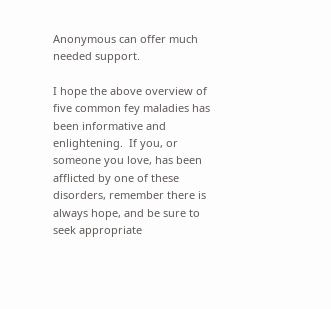Anonymous can offer much needed support.

I hope the above overview of five common fey maladies has been informative and enlightening.  If you, or someone you love, has been afflicted by one of these disorders, remember there is always hope, and be sure to seek appropriate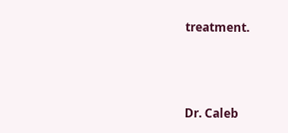treatment.



Dr. Caleb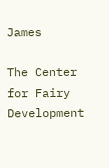James

The Center for Fairy Development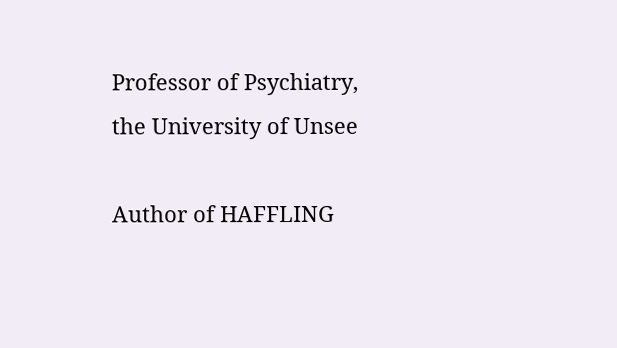Professor of Psychiatry, the University of Unsee

Author of HAFFLING